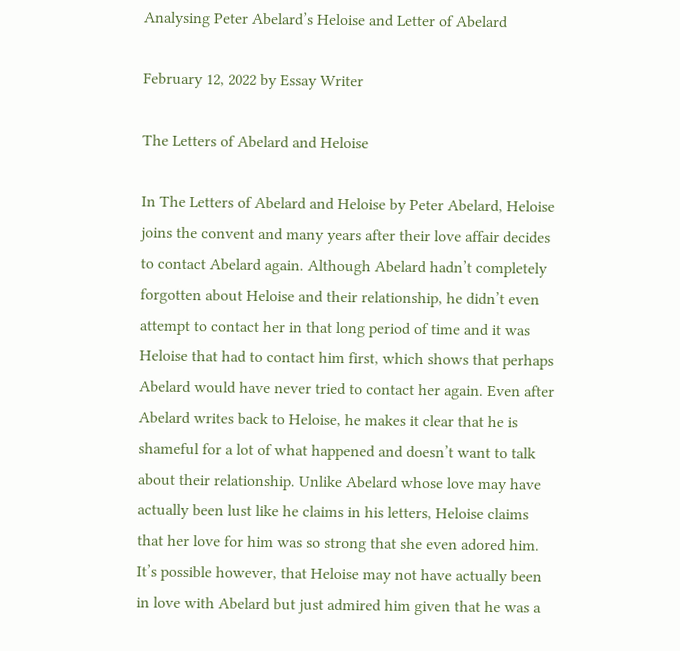Analysing Peter Abelard’s Heloise and Letter of Abelard

February 12, 2022 by Essay Writer

The Letters of Abelard and Heloise

In The Letters of Abelard and Heloise by Peter Abelard, Heloise joins the convent and many years after their love affair decides to contact Abelard again. Although Abelard hadn’t completely forgotten about Heloise and their relationship, he didn’t even attempt to contact her in that long period of time and it was Heloise that had to contact him first, which shows that perhaps Abelard would have never tried to contact her again. Even after Abelard writes back to Heloise, he makes it clear that he is shameful for a lot of what happened and doesn’t want to talk about their relationship. Unlike Abelard whose love may have actually been lust like he claims in his letters, Heloise claims that her love for him was so strong that she even adored him. It’s possible however, that Heloise may not have actually been in love with Abelard but just admired him given that he was a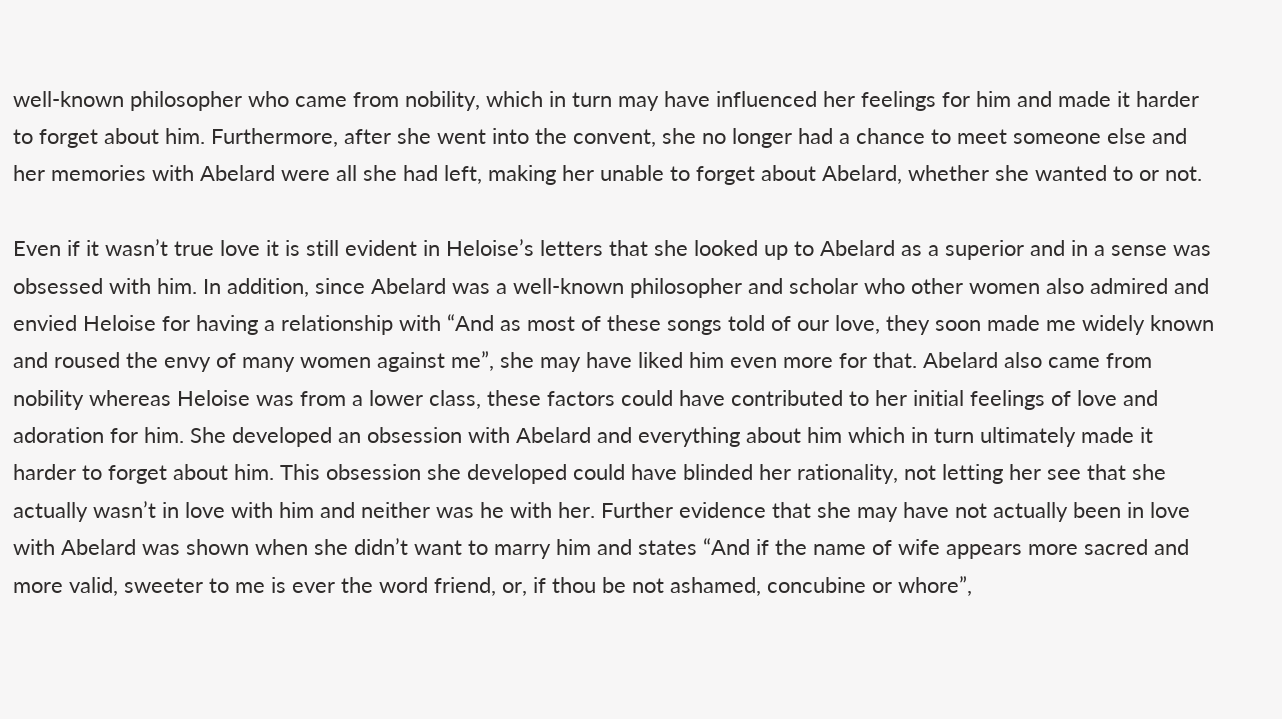well-known philosopher who came from nobility, which in turn may have influenced her feelings for him and made it harder to forget about him. Furthermore, after she went into the convent, she no longer had a chance to meet someone else and her memories with Abelard were all she had left, making her unable to forget about Abelard, whether she wanted to or not.

Even if it wasn’t true love it is still evident in Heloise’s letters that she looked up to Abelard as a superior and in a sense was obsessed with him. In addition, since Abelard was a well-known philosopher and scholar who other women also admired and envied Heloise for having a relationship with “And as most of these songs told of our love, they soon made me widely known and roused the envy of many women against me”, she may have liked him even more for that. Abelard also came from nobility whereas Heloise was from a lower class, these factors could have contributed to her initial feelings of love and adoration for him. She developed an obsession with Abelard and everything about him which in turn ultimately made it harder to forget about him. This obsession she developed could have blinded her rationality, not letting her see that she actually wasn’t in love with him and neither was he with her. Further evidence that she may have not actually been in love with Abelard was shown when she didn’t want to marry him and states “And if the name of wife appears more sacred and more valid, sweeter to me is ever the word friend, or, if thou be not ashamed, concubine or whore”,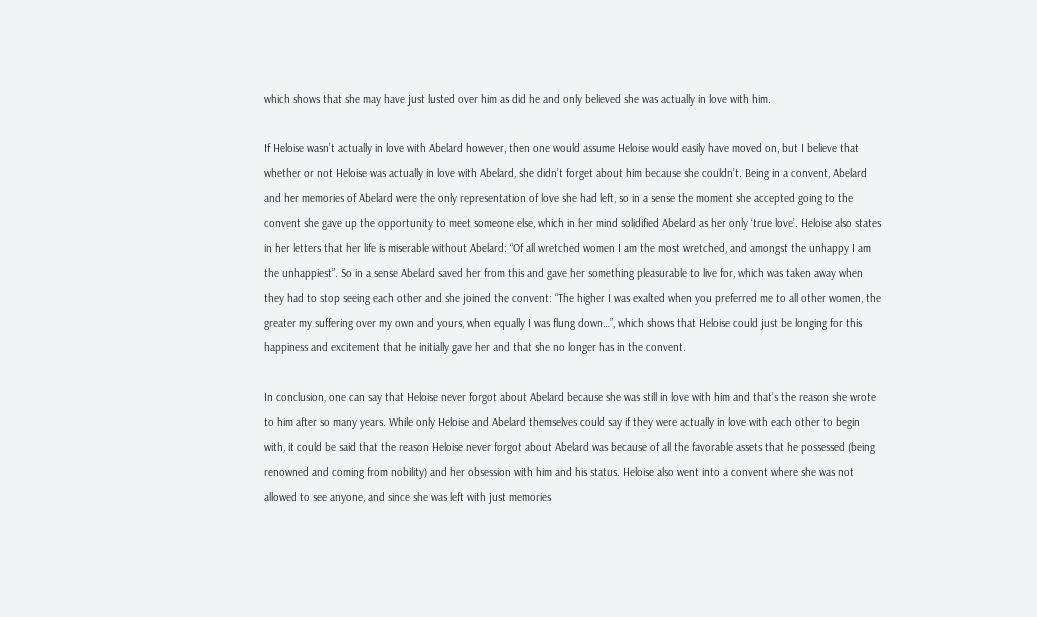which shows that she may have just lusted over him as did he and only believed she was actually in love with him.

If Heloise wasn’t actually in love with Abelard however, then one would assume Heloise would easily have moved on, but I believe that whether or not Heloise was actually in love with Abelard, she didn’t forget about him because she couldn’t. Being in a convent, Abelard and her memories of Abelard were the only representation of love she had left, so in a sense the moment she accepted going to the convent she gave up the opportunity to meet someone else, which in her mind solidified Abelard as her only ‘true love’. Heloise also states in her letters that her life is miserable without Abelard: “Of all wretched women I am the most wretched, and amongst the unhappy I am the unhappiest”. So in a sense Abelard saved her from this and gave her something pleasurable to live for, which was taken away when they had to stop seeing each other and she joined the convent: “The higher I was exalted when you preferred me to all other women, the greater my suffering over my own and yours, when equally I was flung down…”, which shows that Heloise could just be longing for this happiness and excitement that he initially gave her and that she no longer has in the convent.

In conclusion, one can say that Heloise never forgot about Abelard because she was still in love with him and that’s the reason she wrote to him after so many years. While only Heloise and Abelard themselves could say if they were actually in love with each other to begin with, it could be said that the reason Heloise never forgot about Abelard was because of all the favorable assets that he possessed (being renowned and coming from nobility) and her obsession with him and his status. Heloise also went into a convent where she was not allowed to see anyone, and since she was left with just memories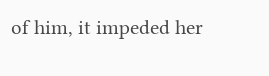of him, it impeded her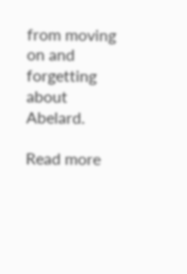from moving on and forgetting about Abelard.

Read more